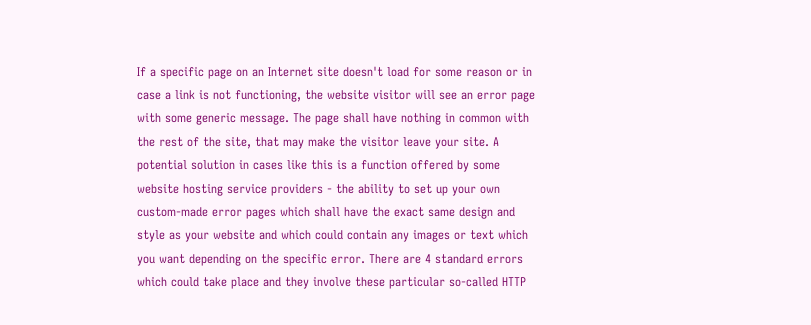If a specific page on an Internet site doesn't load for some reason or in case a link is not functioning, the website visitor will see an error page with some generic message. The page shall have nothing in common with the rest of the site, that may make the visitor leave your site. A potential solution in cases like this is a function offered by some website hosting service providers - the ability to set up your own custom-made error pages which shall have the exact same design and style as your website and which could contain any images or text which you want depending on the specific error. There are 4 standard errors which could take place and they involve these particular so-called HTTP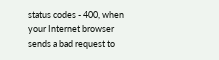status codes - 400, when your Internet browser sends a bad request to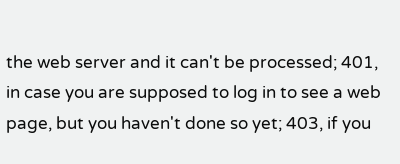the web server and it can't be processed; 401, in case you are supposed to log in to see a web page, but you haven't done so yet; 403, if you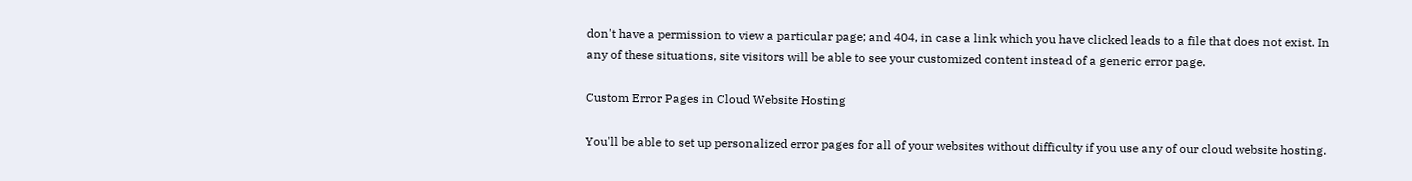don't have a permission to view a particular page; and 404, in case a link which you have clicked leads to a file that does not exist. In any of these situations, site visitors will be able to see your customized content instead of a generic error page.

Custom Error Pages in Cloud Website Hosting

You'll be able to set up personalized error pages for all of your websites without difficulty if you use any of our cloud website hosting.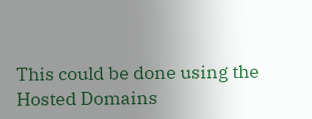This could be done using the Hosted Domains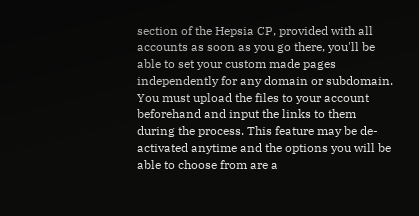section of the Hepsia CP, provided with all accounts as soon as you go there, you'll be able to set your custom made pages independently for any domain or subdomain. You must upload the files to your account beforehand and input the links to them during the process. This feature may be de-activated anytime and the options you will be able to choose from are a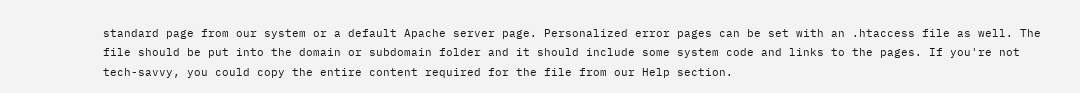standard page from our system or a default Apache server page. Personalized error pages can be set with an .htaccess file as well. The file should be put into the domain or subdomain folder and it should include some system code and links to the pages. If you're not tech-savvy, you could copy the entire content required for the file from our Help section.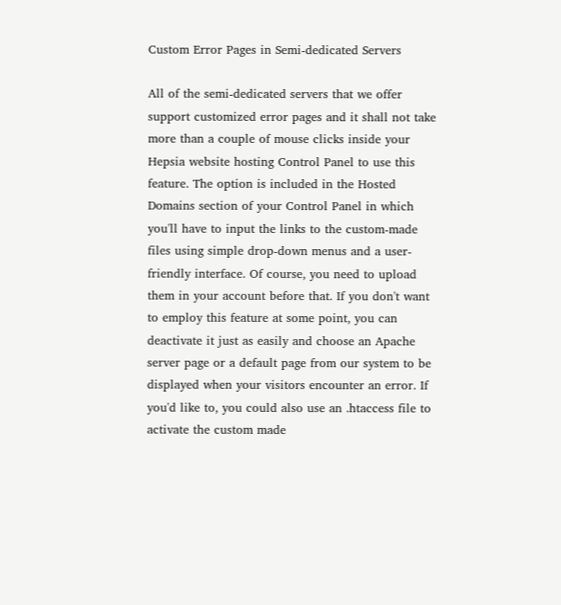Custom Error Pages in Semi-dedicated Servers

All of the semi-dedicated servers that we offer support customized error pages and it shall not take more than a couple of mouse clicks inside your Hepsia website hosting Control Panel to use this feature. The option is included in the Hosted Domains section of your Control Panel in which you'll have to input the links to the custom-made files using simple drop-down menus and a user-friendly interface. Of course, you need to upload them in your account before that. If you don't want to employ this feature at some point, you can deactivate it just as easily and choose an Apache server page or a default page from our system to be displayed when your visitors encounter an error. If you'd like to, you could also use an .htaccess file to activate the custom made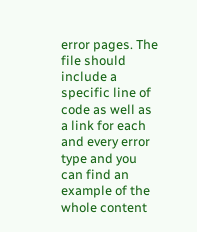error pages. The file should include a specific line of code as well as a link for each and every error type and you can find an example of the whole content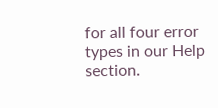for all four error types in our Help section.